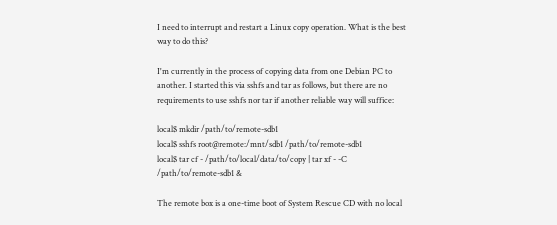I need to interrupt and restart a Linux copy operation. What is the best way to do this?

I'm currently in the process of copying data from one Debian PC to another. I started this via sshfs and tar as follows, but there are no requirements to use sshfs nor tar if another reliable way will suffice:

local$ mkdir /path/to/remote-sdb1
local$ sshfs root@remote:/mnt/sdb1 /path/to/remote-sdb1
local$ tar cf - /path/to/local/data/to/copy | tar xf - -C /path/to/remote-sdb1 &

The remote box is a one-time boot of System Rescue CD with no local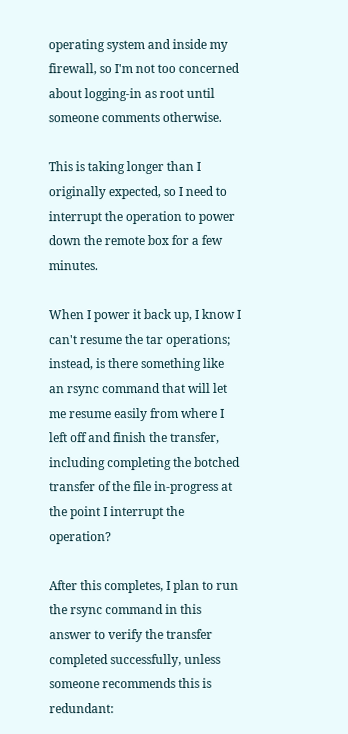operating system and inside my firewall, so I'm not too concerned about logging-in as root until someone comments otherwise.

This is taking longer than I originally expected, so I need to interrupt the operation to power down the remote box for a few minutes.

When I power it back up, I know I can't resume the tar operations; instead, is there something like an rsync command that will let me resume easily from where I left off and finish the transfer, including completing the botched transfer of the file in-progress at the point I interrupt the operation?

After this completes, I plan to run the rsync command in this answer to verify the transfer completed successfully, unless someone recommends this is redundant: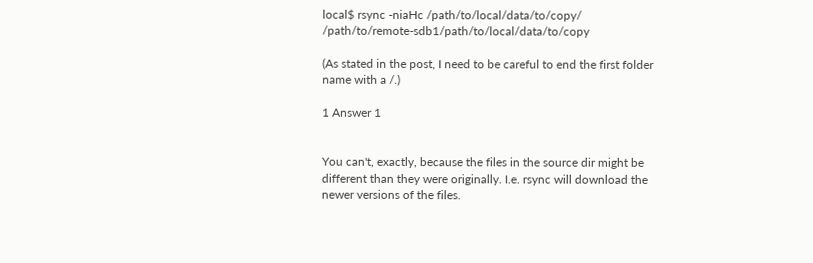local$ rsync -niaHc /path/to/local/data/to/copy/ /path/to/remote-sdb1/path/to/local/data/to/copy

(As stated in the post, I need to be careful to end the first folder name with a /.)

1 Answer 1


You can't, exactly, because the files in the source dir might be different than they were originally. I.e. rsync will download the newer versions of the files.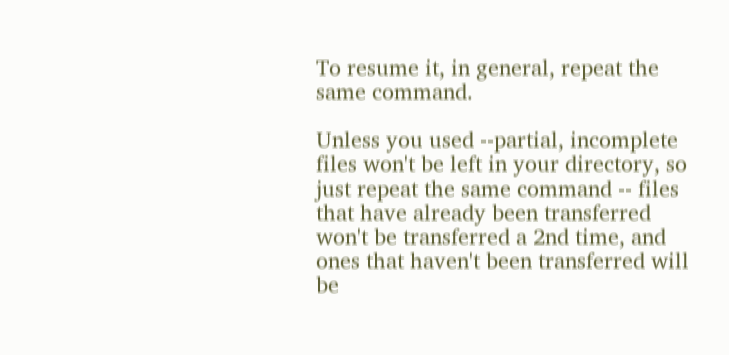To resume it, in general, repeat the same command.

Unless you used --partial, incomplete files won't be left in your directory, so just repeat the same command -- files that have already been transferred won't be transferred a 2nd time, and ones that haven't been transferred will be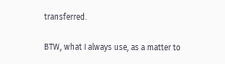transferred.

BTW, what I always use, as a matter to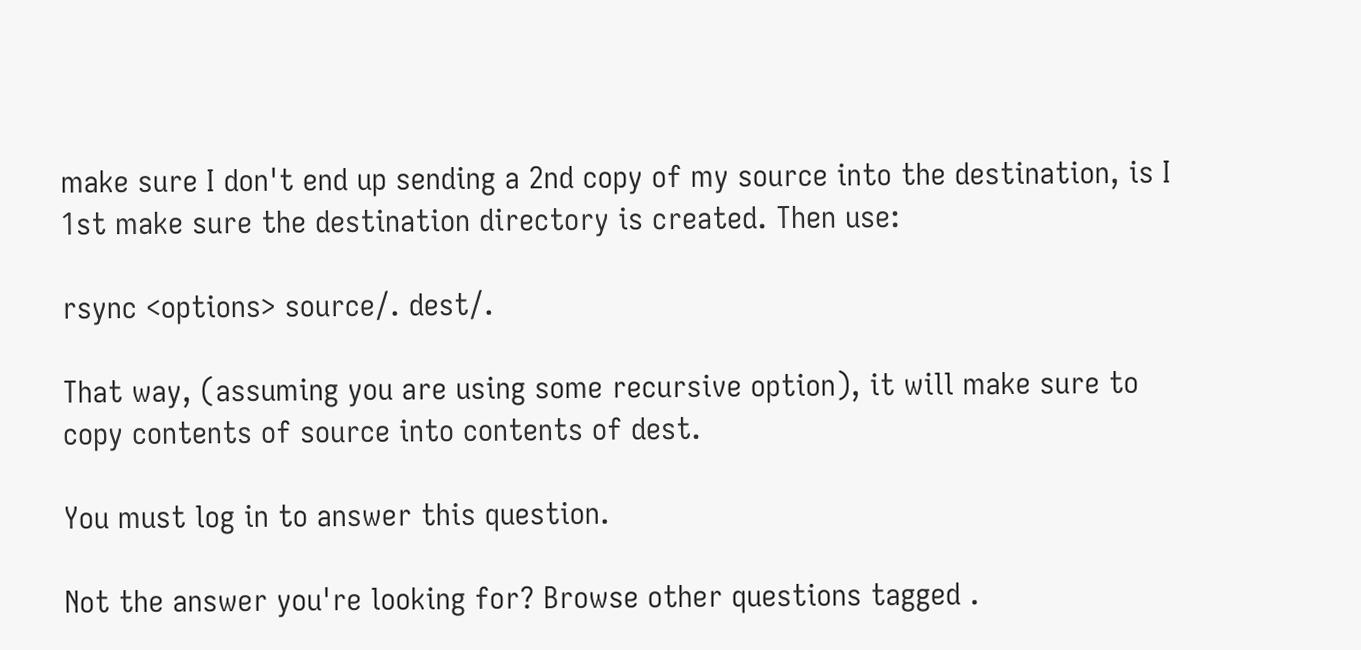make sure I don't end up sending a 2nd copy of my source into the destination, is I 1st make sure the destination directory is created. Then use:

rsync <options> source/. dest/.

That way, (assuming you are using some recursive option), it will make sure to copy contents of source into contents of dest.

You must log in to answer this question.

Not the answer you're looking for? Browse other questions tagged .